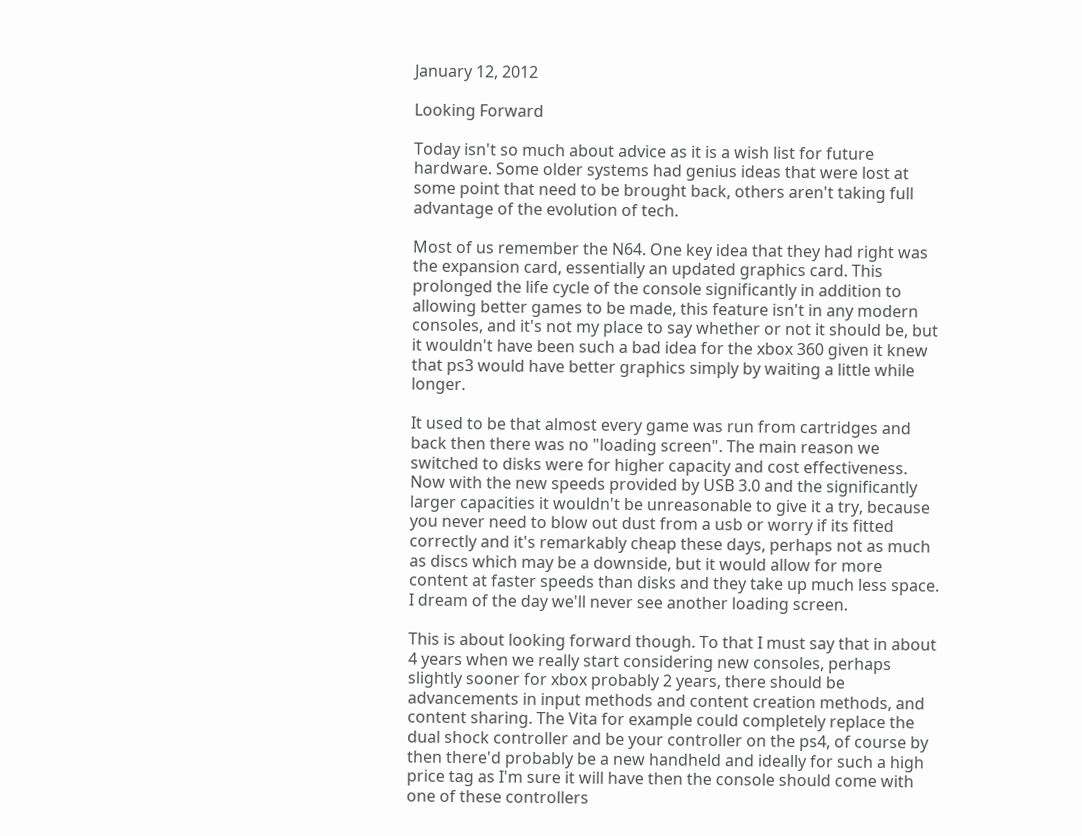January 12, 2012

Looking Forward

Today isn't so much about advice as it is a wish list for future hardware. Some older systems had genius ideas that were lost at some point that need to be brought back, others aren't taking full advantage of the evolution of tech.

Most of us remember the N64. One key idea that they had right was the expansion card, essentially an updated graphics card. This prolonged the life cycle of the console significantly in addition to allowing better games to be made, this feature isn't in any modern consoles, and it's not my place to say whether or not it should be, but it wouldn't have been such a bad idea for the xbox 360 given it knew that ps3 would have better graphics simply by waiting a little while longer.

It used to be that almost every game was run from cartridges and back then there was no "loading screen". The main reason we switched to disks were for higher capacity and cost effectiveness. Now with the new speeds provided by USB 3.0 and the significantly larger capacities it wouldn't be unreasonable to give it a try, because you never need to blow out dust from a usb or worry if its fitted correctly and it's remarkably cheap these days, perhaps not as much as discs which may be a downside, but it would allow for more content at faster speeds than disks and they take up much less space. I dream of the day we'll never see another loading screen.

This is about looking forward though. To that I must say that in about 4 years when we really start considering new consoles, perhaps slightly sooner for xbox probably 2 years, there should be advancements in input methods and content creation methods, and content sharing. The Vita for example could completely replace the dual shock controller and be your controller on the ps4, of course by then there'd probably be a new handheld and ideally for such a high price tag as I'm sure it will have then the console should come with one of these controllers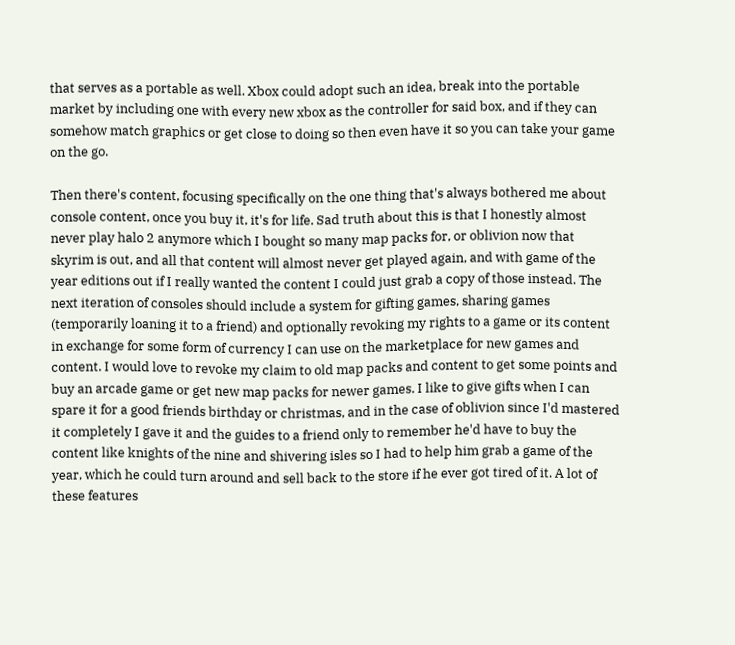that serves as a portable as well. Xbox could adopt such an idea, break into the portable market by including one with every new xbox as the controller for said box, and if they can somehow match graphics or get close to doing so then even have it so you can take your game on the go.

Then there's content, focusing specifically on the one thing that's always bothered me about console content, once you buy it, it's for life. Sad truth about this is that I honestly almost never play halo 2 anymore which I bought so many map packs for, or oblivion now that skyrim is out, and all that content will almost never get played again, and with game of the year editions out if I really wanted the content I could just grab a copy of those instead. The next iteration of consoles should include a system for gifting games, sharing games (temporarily loaning it to a friend) and optionally revoking my rights to a game or its content in exchange for some form of currency I can use on the marketplace for new games and content. I would love to revoke my claim to old map packs and content to get some points and buy an arcade game or get new map packs for newer games. I like to give gifts when I can spare it for a good friends birthday or christmas, and in the case of oblivion since I'd mastered it completely I gave it and the guides to a friend only to remember he'd have to buy the content like knights of the nine and shivering isles so I had to help him grab a game of the year, which he could turn around and sell back to the store if he ever got tired of it. A lot of these features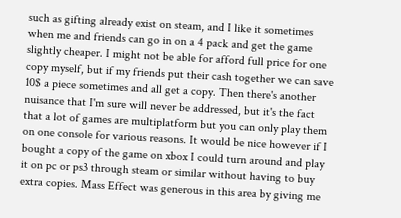such as gifting already exist on steam, and I like it sometimes when me and friends can go in on a 4 pack and get the game slightly cheaper. I might not be able for afford full price for one copy myself, but if my friends put their cash together we can save 10$ a piece sometimes and all get a copy. Then there's another nuisance that I'm sure will never be addressed, but it's the fact that a lot of games are multiplatform but you can only play them on one console for various reasons. It would be nice however if I bought a copy of the game on xbox I could turn around and play it on pc or ps3 through steam or similar without having to buy extra copies. Mass Effect was generous in this area by giving me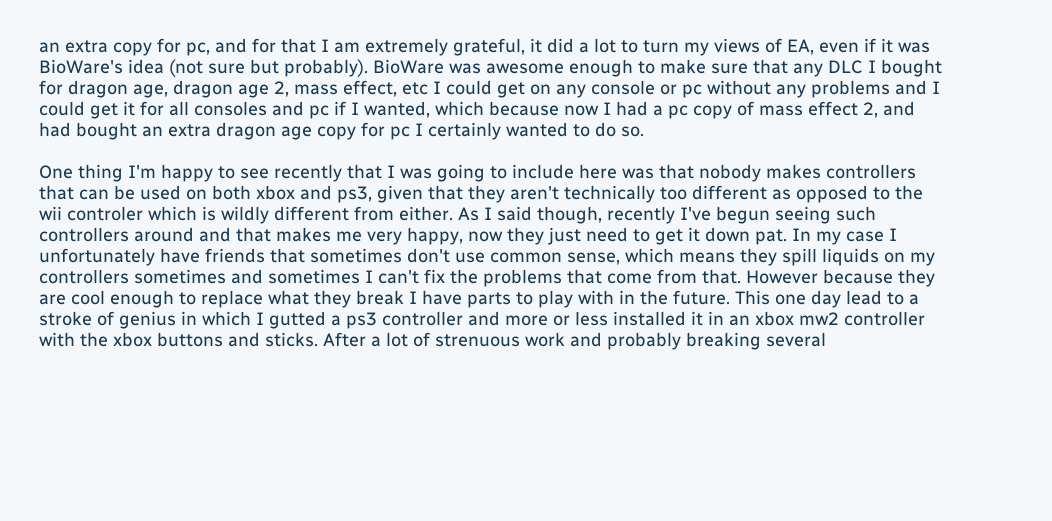an extra copy for pc, and for that I am extremely grateful, it did a lot to turn my views of EA, even if it was BioWare's idea (not sure but probably). BioWare was awesome enough to make sure that any DLC I bought for dragon age, dragon age 2, mass effect, etc I could get on any console or pc without any problems and I could get it for all consoles and pc if I wanted, which because now I had a pc copy of mass effect 2, and had bought an extra dragon age copy for pc I certainly wanted to do so.

One thing I'm happy to see recently that I was going to include here was that nobody makes controllers that can be used on both xbox and ps3, given that they aren't technically too different as opposed to the wii controler which is wildly different from either. As I said though, recently I've begun seeing such controllers around and that makes me very happy, now they just need to get it down pat. In my case I unfortunately have friends that sometimes don't use common sense, which means they spill liquids on my controllers sometimes and sometimes I can't fix the problems that come from that. However because they are cool enough to replace what they break I have parts to play with in the future. This one day lead to a stroke of genius in which I gutted a ps3 controller and more or less installed it in an xbox mw2 controller with the xbox buttons and sticks. After a lot of strenuous work and probably breaking several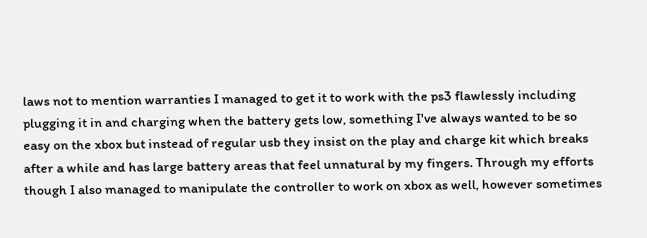laws not to mention warranties I managed to get it to work with the ps3 flawlessly including plugging it in and charging when the battery gets low, something I've always wanted to be so easy on the xbox but instead of regular usb they insist on the play and charge kit which breaks after a while and has large battery areas that feel unnatural by my fingers. Through my efforts though I also managed to manipulate the controller to work on xbox as well, however sometimes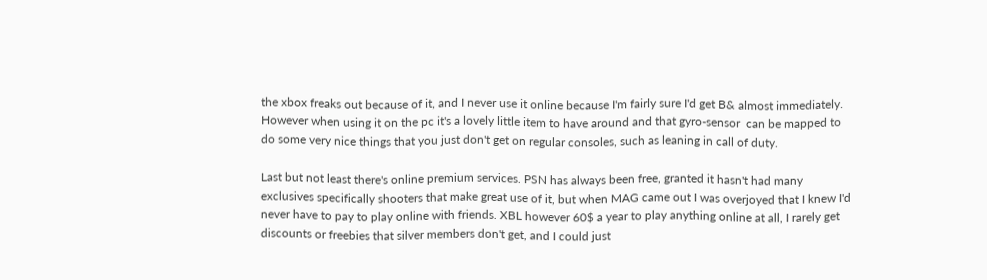the xbox freaks out because of it, and I never use it online because I'm fairly sure I'd get B& almost immediately. However when using it on the pc it's a lovely little item to have around and that gyro-sensor  can be mapped to do some very nice things that you just don't get on regular consoles, such as leaning in call of duty.

Last but not least there's online premium services. PSN has always been free, granted it hasn't had many exclusives specifically shooters that make great use of it, but when MAG came out I was overjoyed that I knew I'd never have to pay to play online with friends. XBL however 60$ a year to play anything online at all, I rarely get discounts or freebies that silver members don't get, and I could just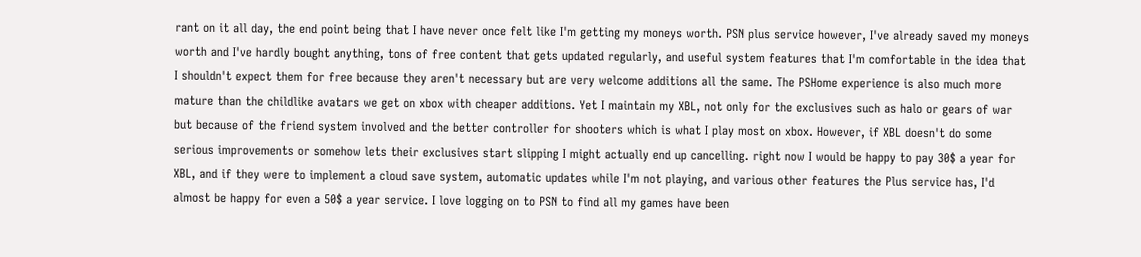rant on it all day, the end point being that I have never once felt like I'm getting my moneys worth. PSN plus service however, I've already saved my moneys worth and I've hardly bought anything, tons of free content that gets updated regularly, and useful system features that I'm comfortable in the idea that I shouldn't expect them for free because they aren't necessary but are very welcome additions all the same. The PSHome experience is also much more mature than the childlike avatars we get on xbox with cheaper additions. Yet I maintain my XBL, not only for the exclusives such as halo or gears of war but because of the friend system involved and the better controller for shooters which is what I play most on xbox. However, if XBL doesn't do some serious improvements or somehow lets their exclusives start slipping I might actually end up cancelling. right now I would be happy to pay 30$ a year for XBL, and if they were to implement a cloud save system, automatic updates while I'm not playing, and various other features the Plus service has, I'd almost be happy for even a 50$ a year service. I love logging on to PSN to find all my games have been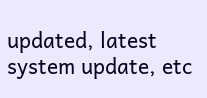updated, latest system update, etc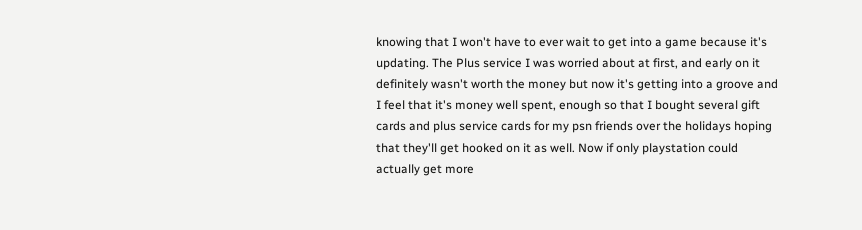knowing that I won't have to ever wait to get into a game because it's updating. The Plus service I was worried about at first, and early on it definitely wasn't worth the money but now it's getting into a groove and I feel that it's money well spent, enough so that I bought several gift cards and plus service cards for my psn friends over the holidays hoping that they'll get hooked on it as well. Now if only playstation could actually get more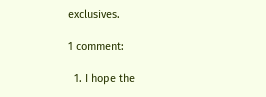exclusives.

1 comment:

  1. I hope the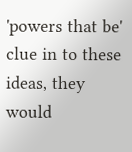'powers that be' clue in to these ideas, they would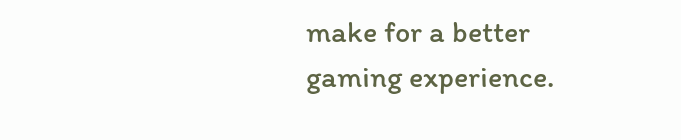make for a better gaming experience.